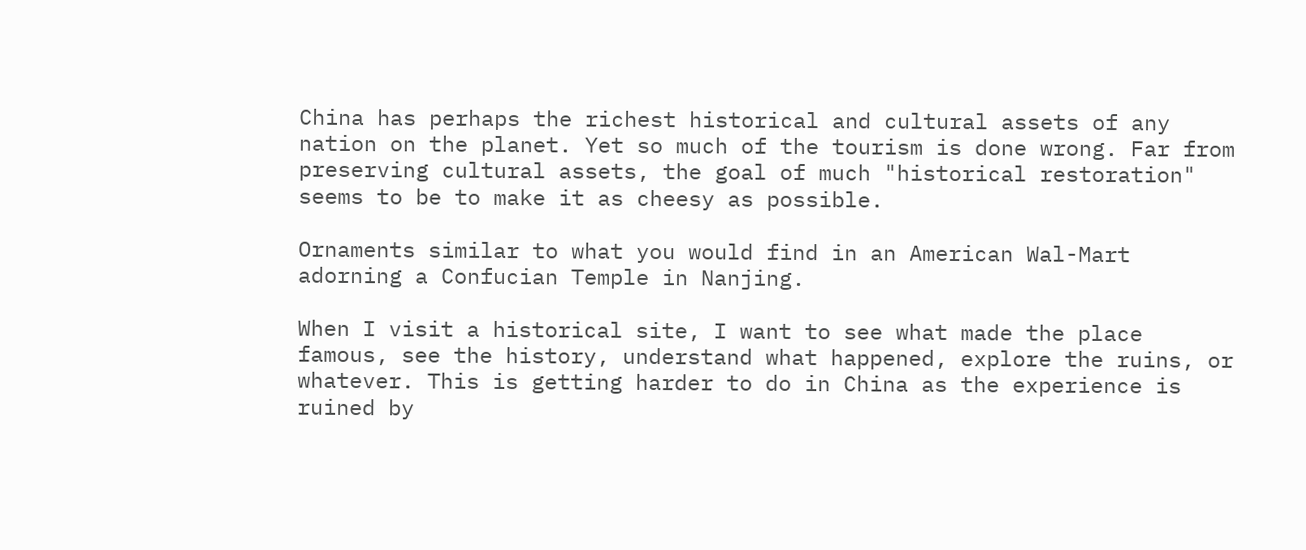China has perhaps the richest historical and cultural assets of any nation on the planet. Yet so much of the tourism is done wrong. Far from preserving cultural assets, the goal of much "historical restoration" seems to be to make it as cheesy as possible.

Ornaments similar to what you would find in an American Wal-Mart adorning a Confucian Temple in Nanjing.

When I visit a historical site, I want to see what made the place famous, see the history, understand what happened, explore the ruins, or whatever. This is getting harder to do in China as the experience is ruined by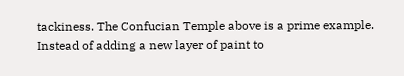tackiness. The Confucian Temple above is a prime example. Instead of adding a new layer of paint to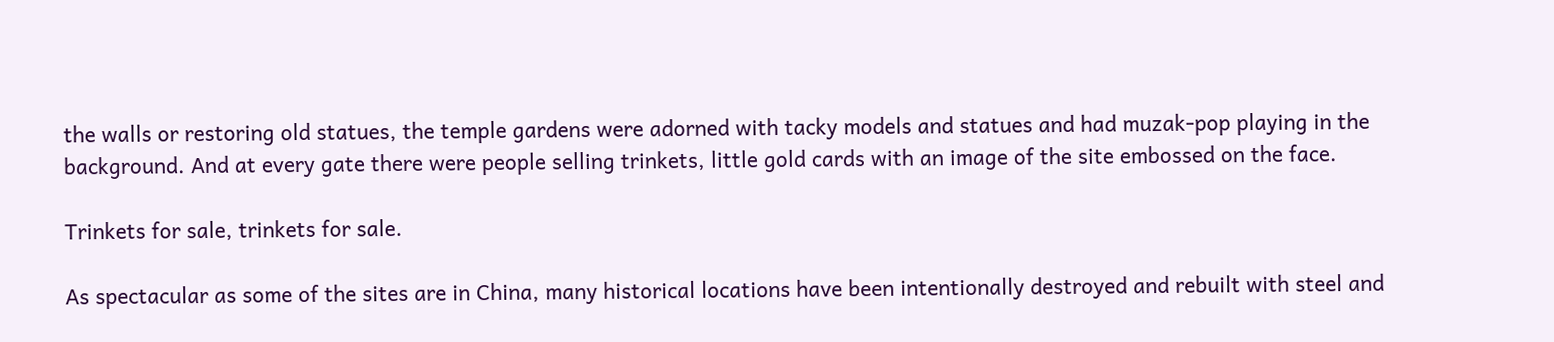the walls or restoring old statues, the temple gardens were adorned with tacky models and statues and had muzak-pop playing in the background. And at every gate there were people selling trinkets, little gold cards with an image of the site embossed on the face.

Trinkets for sale, trinkets for sale.

As spectacular as some of the sites are in China, many historical locations have been intentionally destroyed and rebuilt with steel and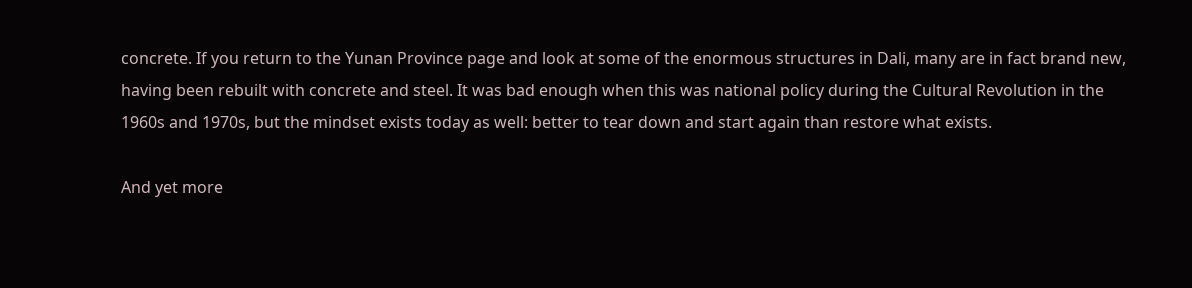concrete. If you return to the Yunan Province page and look at some of the enormous structures in Dali, many are in fact brand new, having been rebuilt with concrete and steel. It was bad enough when this was national policy during the Cultural Revolution in the 1960s and 1970s, but the mindset exists today as well: better to tear down and start again than restore what exists.

And yet more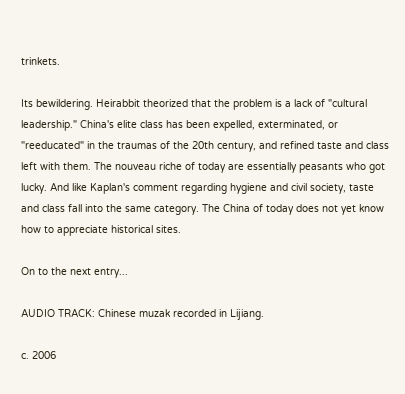trinkets.

Its bewildering. Heirabbit theorized that the problem is a lack of "cultural leadership." China's elite class has been expelled, exterminated, or "reeducated" in the traumas of the 20th century, and refined taste and class left with them. The nouveau riche of today are essentially peasants who got lucky. And like Kaplan's comment regarding hygiene and civil society, taste and class fall into the same category. The China of today does not yet know how to appreciate historical sites.

On to the next entry...

AUDIO TRACK: Chinese muzak recorded in Lijiang.

c. 2006